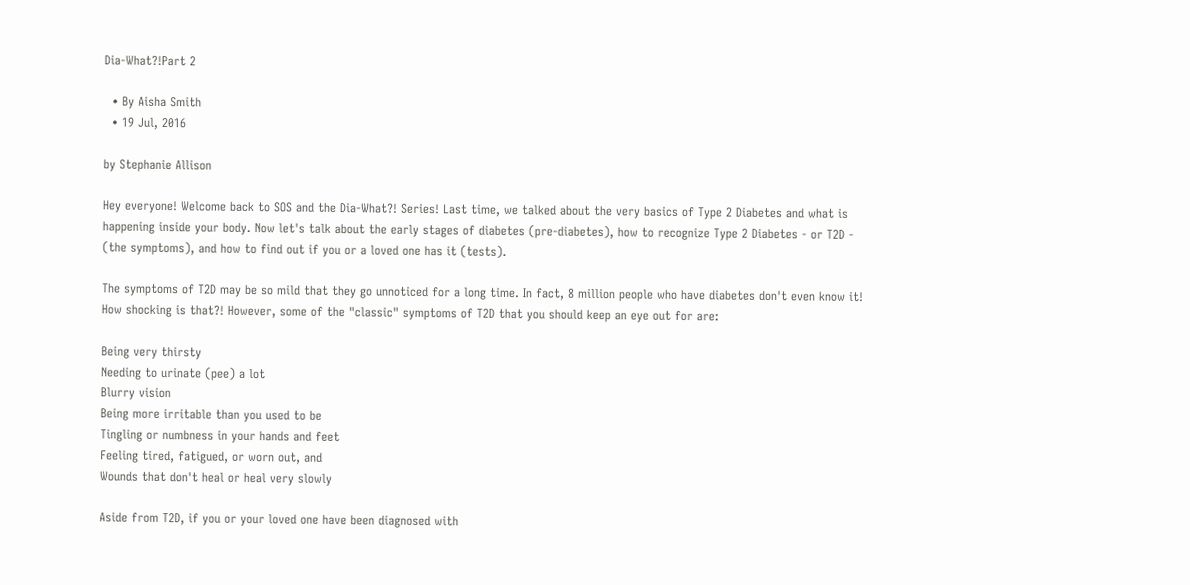Dia-What?!Part 2

  • By Aisha Smith
  • 19 Jul, 2016

by Stephanie Allison

Hey everyone! Welcome back to SOS and the Dia-What?! Series! Last time, we talked about the very basics of Type 2 Diabetes and what is happening inside your body. Now let's talk about the early stages of diabetes (pre-diabetes), how to recognize Type 2 Diabetes - or T2D - (the symptoms), and how to find out if you or a loved one has it (tests).

The symptoms of T2D may be so mild that they go unnoticed for a long time. In fact, 8 million people who have diabetes don't even know it! How shocking is that?! However, some of the "classic" symptoms of T2D that you should keep an eye out for are:

Being very thirsty
Needing to urinate (pee) a lot
Blurry vision
Being more irritable than you used to be
Tingling or numbness in your hands and feet
Feeling tired, fatigued, or worn out, and
Wounds that don't heal or heal very slowly

Aside from T2D, if you or your loved one have been diagnosed with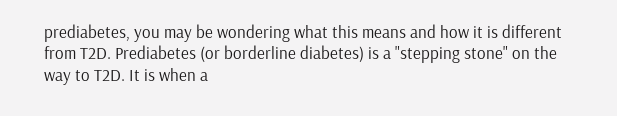prediabetes, you may be wondering what this means and how it is different from T2D. Prediabetes (or borderline diabetes) is a "stepping stone" on the way to T2D. It is when a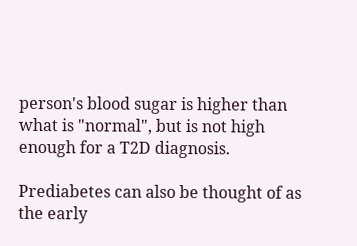person's blood sugar is higher than what is "normal", but is not high enough for a T2D diagnosis.

Prediabetes can also be thought of as the early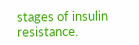stages of insulin resistance.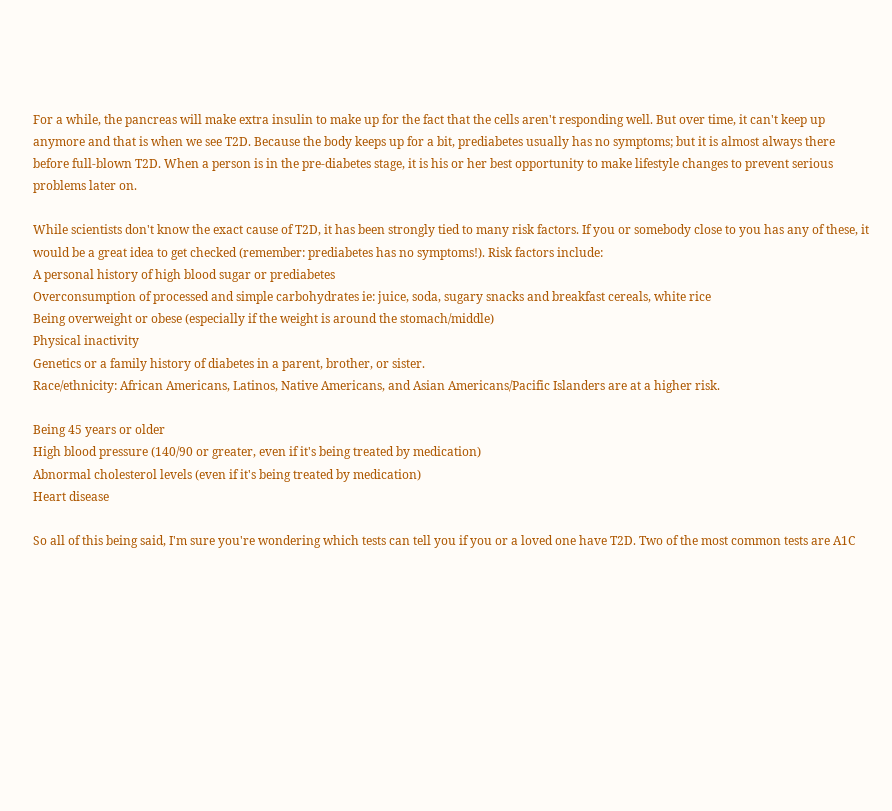For a while, the pancreas will make extra insulin to make up for the fact that the cells aren't responding well. But over time, it can't keep up anymore and that is when we see T2D. Because the body keeps up for a bit, prediabetes usually has no symptoms; but it is almost always there before full-blown T2D. When a person is in the pre-diabetes stage, it is his or her best opportunity to make lifestyle changes to prevent serious problems later on.

While scientists don't know the exact cause of T2D, it has been strongly tied to many risk factors. If you or somebody close to you has any of these, it would be a great idea to get checked (remember: prediabetes has no symptoms!). Risk factors include:
A personal history of high blood sugar or prediabetes
Overconsumption of processed and simple carbohydrates ie: juice, soda, sugary snacks and breakfast cereals, white rice
Being overweight or obese (especially if the weight is around the stomach/middle)
Physical inactivity
Genetics or a family history of diabetes in a parent, brother, or sister.
Race/ethnicity: African Americans, Latinos, Native Americans, and Asian Americans/Pacific Islanders are at a higher risk.

Being 45 years or older
High blood pressure (140/90 or greater, even if it's being treated by medication)
Abnormal cholesterol levels (even if it's being treated by medication)
Heart disease

So all of this being said, I'm sure you're wondering which tests can tell you if you or a loved one have T2D. Two of the most common tests are A1C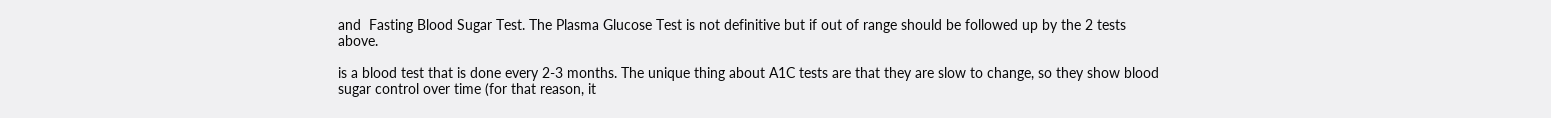and  Fasting Blood Sugar Test. The Plasma Glucose Test is not definitive but if out of range should be followed up by the 2 tests above.

is a blood test that is done every 2-3 months. The unique thing about A1C tests are that they are slow to change, so they show blood sugar control over time (for that reason, it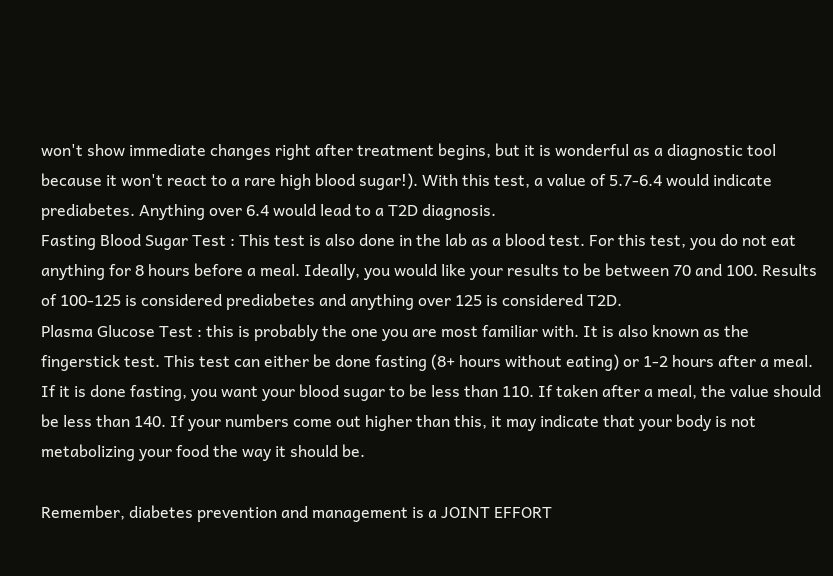won't show immediate changes right after treatment begins, but it is wonderful as a diagnostic tool because it won't react to a rare high blood sugar!). With this test, a value of 5.7-6.4 would indicate prediabetes. Anything over 6.4 would lead to a T2D diagnosis.
Fasting Blood Sugar Test : This test is also done in the lab as a blood test. For this test, you do not eat anything for 8 hours before a meal. Ideally, you would like your results to be between 70 and 100. Results of 100-125 is considered prediabetes and anything over 125 is considered T2D.
Plasma Glucose Test : this is probably the one you are most familiar with. It is also known as the fingerstick test. This test can either be done fasting (8+ hours without eating) or 1-2 hours after a meal. If it is done fasting, you want your blood sugar to be less than 110. If taken after a meal, the value should be less than 140. If your numbers come out higher than this, it may indicate that your body is not metabolizing your food the way it should be.

Remember, diabetes prevention and management is a JOINT EFFORT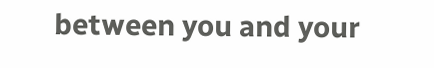between you and your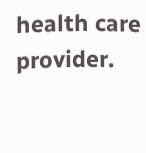health care provider.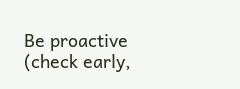Be proactive (check early,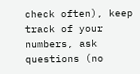check often), keep track of your numbers, ask questions (no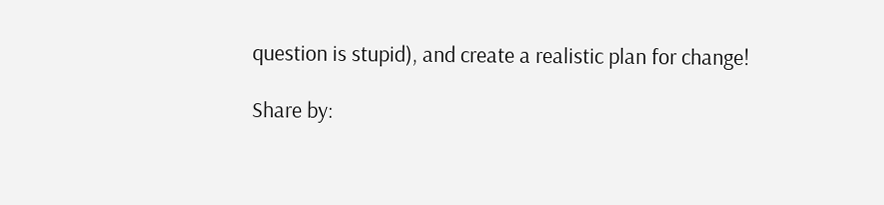question is stupid), and create a realistic plan for change!

Share by: